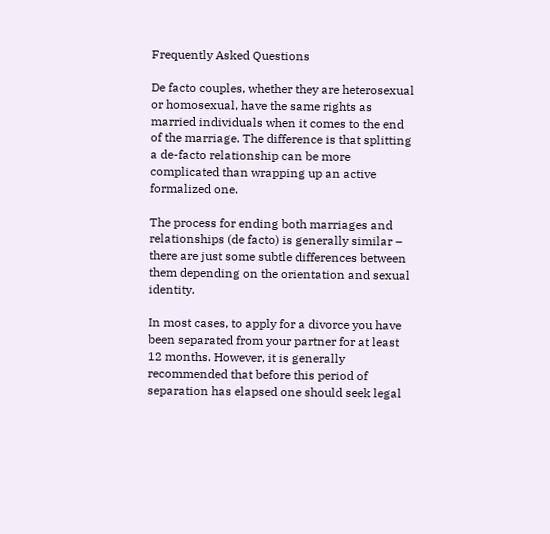Frequently Asked Questions

De facto couples, whether they are heterosexual or homosexual, have the same rights as married individuals when it comes to the end of the marriage. The difference is that splitting a de-facto relationship can be more complicated than wrapping up an active formalized one.

The process for ending both marriages and relationships (de facto) is generally similar – there are just some subtle differences between them depending on the orientation and sexual identity.

In most cases, to apply for a divorce you have been separated from your partner for at least 12 months. However, it is generally recommended that before this period of separation has elapsed one should seek legal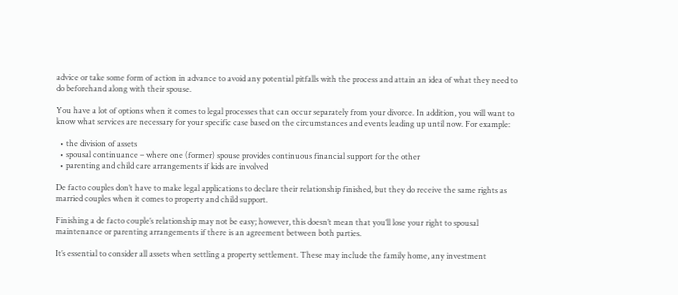advice or take some form of action in advance to avoid any potential pitfalls with the process and attain an idea of what they need to do beforehand along with their spouse.

You have a lot of options when it comes to legal processes that can occur separately from your divorce. In addition, you will want to know what services are necessary for your specific case based on the circumstances and events leading up until now. For example:

  • the division of assets
  • spousal continuance – where one (former) spouse provides continuous financial support for the other
  • parenting and child care arrangements if kids are involved

De facto couples don’t have to make legal applications to declare their relationship finished, but they do receive the same rights as married couples when it comes to property and child support.

Finishing a de facto couple’s relationship may not be easy; however, this doesn’t mean that you’ll lose your right to spousal maintenance or parenting arrangements if there is an agreement between both parties.

It’s essential to consider all assets when settling a property settlement. These may include the family home, any investment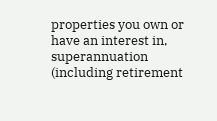properties you own or have an interest in, superannuation (including retirement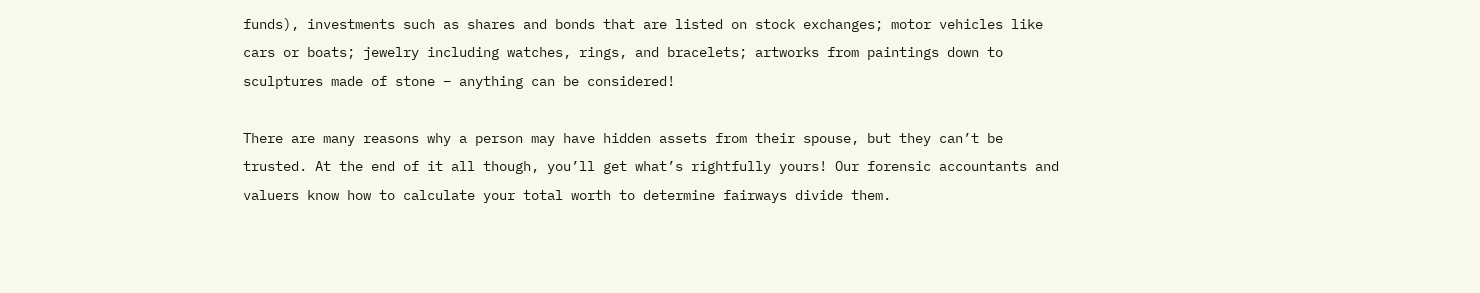funds), investments such as shares and bonds that are listed on stock exchanges; motor vehicles like cars or boats; jewelry including watches, rings, and bracelets; artworks from paintings down to sculptures made of stone – anything can be considered!

There are many reasons why a person may have hidden assets from their spouse, but they can’t be trusted. At the end of it all though, you’ll get what’s rightfully yours! Our forensic accountants and valuers know how to calculate your total worth to determine fairways divide them.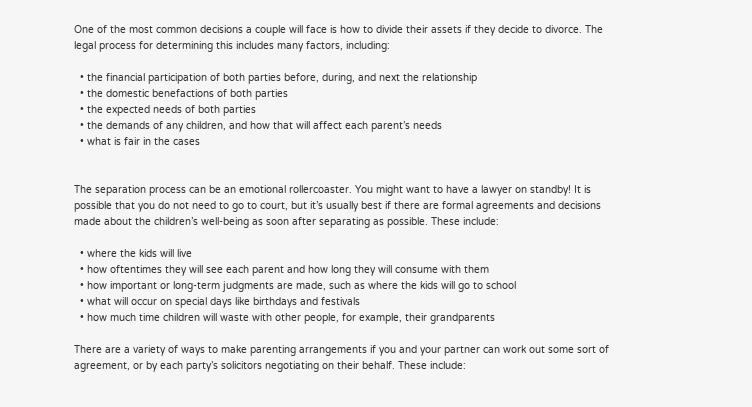One of the most common decisions a couple will face is how to divide their assets if they decide to divorce. The legal process for determining this includes many factors, including:

  • the financial participation of both parties before, during, and next the relationship
  • the domestic benefactions of both parties
  • the expected needs of both parties
  • the demands of any children, and how that will affect each parent’s needs
  • what is fair in the cases


The separation process can be an emotional rollercoaster. You might want to have a lawyer on standby! It is possible that you do not need to go to court, but it’s usually best if there are formal agreements and decisions made about the children’s well-being as soon after separating as possible. These include:

  • where the kids will live
  • how oftentimes they will see each parent and how long they will consume with them
  • how important or long-term judgments are made, such as where the kids will go to school
  • what will occur on special days like birthdays and festivals
  • how much time children will waste with other people, for example, their grandparents

There are a variety of ways to make parenting arrangements if you and your partner can work out some sort of agreement, or by each party’s solicitors negotiating on their behalf. These include: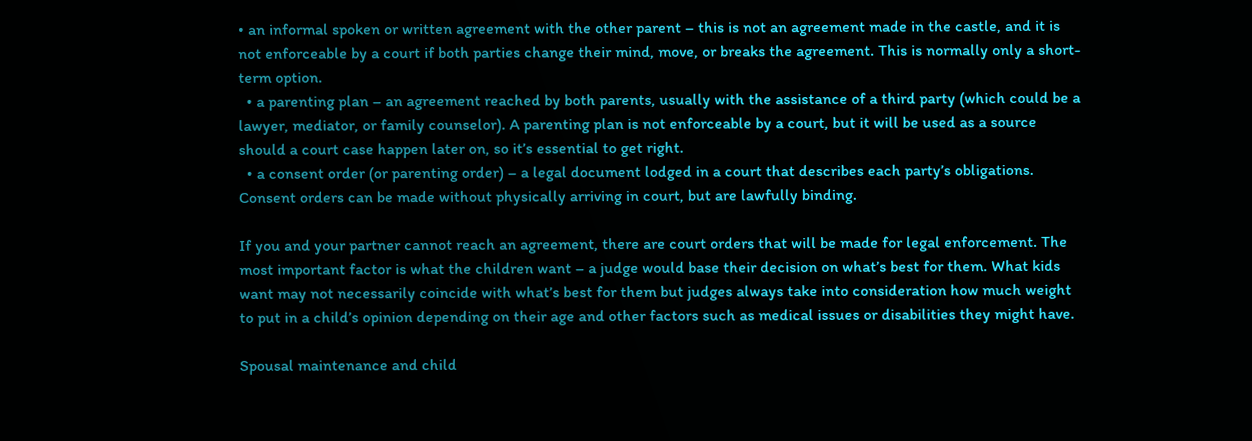• an informal spoken or written agreement with the other parent – this is not an agreement made in the castle, and it is not enforceable by a court if both parties change their mind, move, or breaks the agreement. This is normally only a short-term option.
  • a parenting plan – an agreement reached by both parents, usually with the assistance of a third party (which could be a lawyer, mediator, or family counselor). A parenting plan is not enforceable by a court, but it will be used as a source should a court case happen later on, so it’s essential to get right.
  • a consent order (or parenting order) – a legal document lodged in a court that describes each party’s obligations. Consent orders can be made without physically arriving in court, but are lawfully binding.

If you and your partner cannot reach an agreement, there are court orders that will be made for legal enforcement. The most important factor is what the children want – a judge would base their decision on what’s best for them. What kids want may not necessarily coincide with what’s best for them but judges always take into consideration how much weight to put in a child’s opinion depending on their age and other factors such as medical issues or disabilities they might have.

Spousal maintenance and child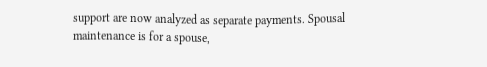support are now analyzed as separate payments. Spousal maintenance is for a spouse,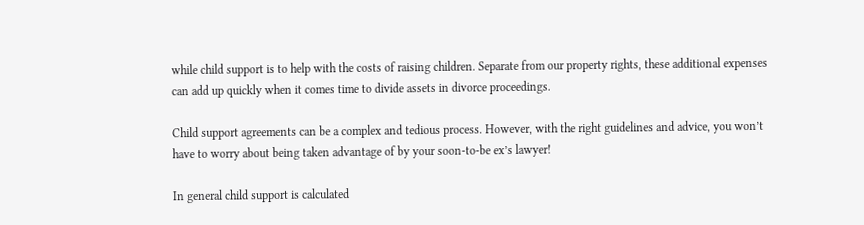while child support is to help with the costs of raising children. Separate from our property rights, these additional expenses can add up quickly when it comes time to divide assets in divorce proceedings.

Child support agreements can be a complex and tedious process. However, with the right guidelines and advice, you won’t have to worry about being taken advantage of by your soon-to-be ex’s lawyer!

In general child support is calculated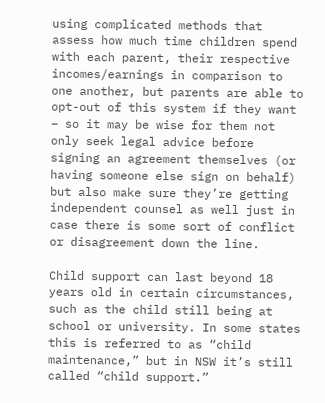using complicated methods that assess how much time children spend with each parent, their respective incomes/earnings in comparison to one another, but parents are able to opt-out of this system if they want – so it may be wise for them not only seek legal advice before signing an agreement themselves (or having someone else sign on behalf) but also make sure they’re getting independent counsel as well just in case there is some sort of conflict or disagreement down the line.

Child support can last beyond 18 years old in certain circumstances, such as the child still being at school or university. In some states this is referred to as “child maintenance,” but in NSW it’s still called “child support.”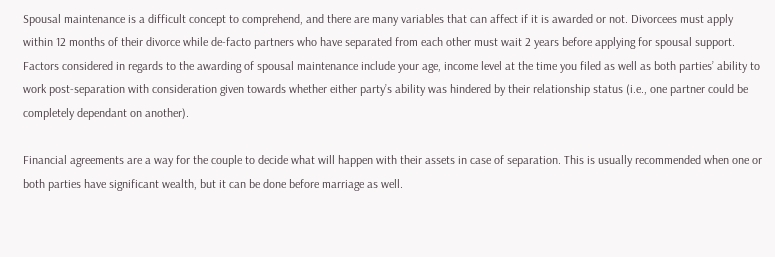Spousal maintenance is a difficult concept to comprehend, and there are many variables that can affect if it is awarded or not. Divorcees must apply within 12 months of their divorce while de-facto partners who have separated from each other must wait 2 years before applying for spousal support. Factors considered in regards to the awarding of spousal maintenance include your age, income level at the time you filed as well as both parties’ ability to work post-separation with consideration given towards whether either party’s ability was hindered by their relationship status (i.e., one partner could be completely dependant on another).

Financial agreements are a way for the couple to decide what will happen with their assets in case of separation. This is usually recommended when one or both parties have significant wealth, but it can be done before marriage as well.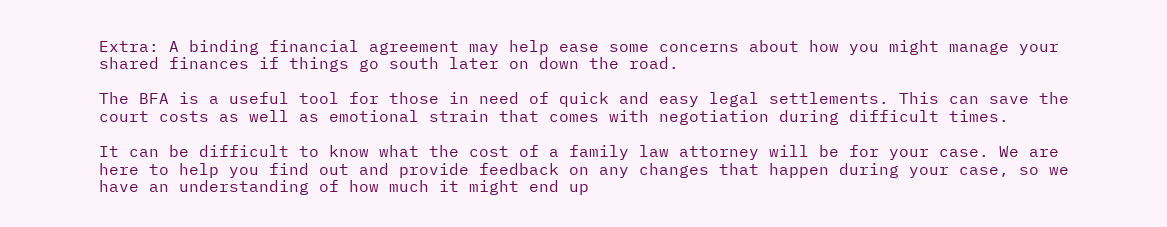Extra: A binding financial agreement may help ease some concerns about how you might manage your shared finances if things go south later on down the road.

The BFA is a useful tool for those in need of quick and easy legal settlements. This can save the court costs as well as emotional strain that comes with negotiation during difficult times.

It can be difficult to know what the cost of a family law attorney will be for your case. We are here to help you find out and provide feedback on any changes that happen during your case, so we have an understanding of how much it might end up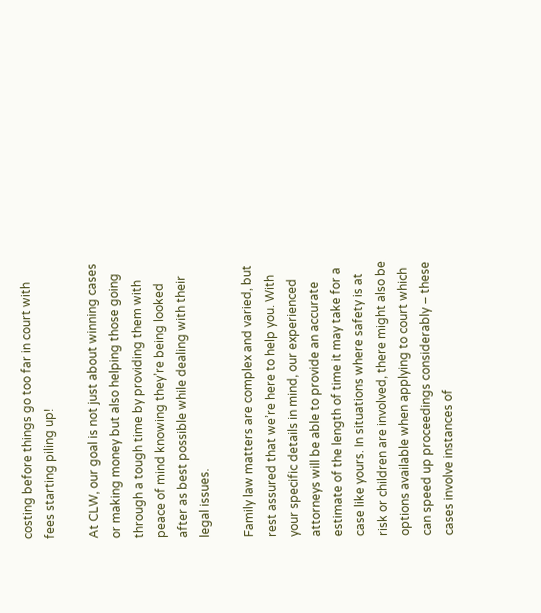costing before things go too far in court with fees starting piling up!

At CLW, our goal is not just about winning cases or making money but also helping those going through a tough time by providing them with peace of mind knowing they’re being looked after as best possible while dealing with their legal issues.

Family law matters are complex and varied, but rest assured that we’re here to help you. With your specific details in mind, our experienced attorneys will be able to provide an accurate estimate of the length of time it may take for a case like yours. In situations where safety is at risk or children are involved, there might also be options available when applying to court which can speed up proceedings considerably – these cases involve instances of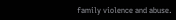family violence and abuse.